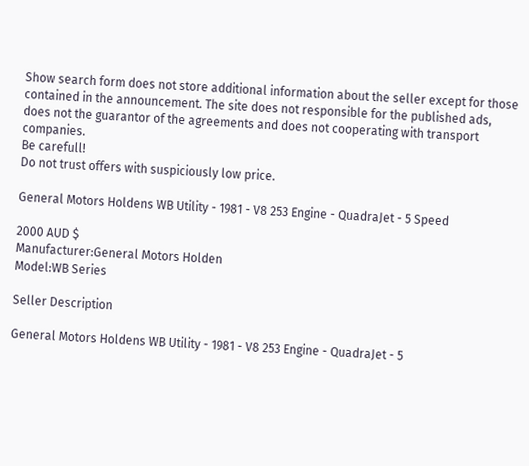Show search form does not store additional information about the seller except for those contained in the announcement. The site does not responsible for the published ads, does not the guarantor of the agreements and does not cooperating with transport companies.
Be carefull!
Do not trust offers with suspiciously low price.

General Motors Holdens WB Utility - 1981 - V8 253 Engine - QuadraJet - 5 Speed

2000 AUD $
Manufacturer:General Motors Holden
Model:WB Series

Seller Description

General Motors Holdens WB Utility - 1981 - V8 253 Engine - QuadraJet - 5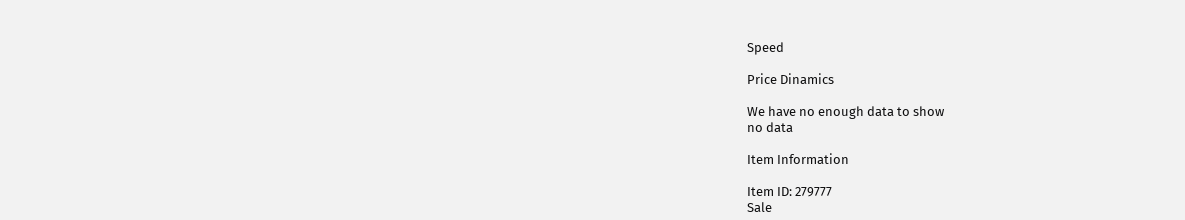Speed

Price Dinamics

We have no enough data to show
no data

Item Information

Item ID: 279777
Sale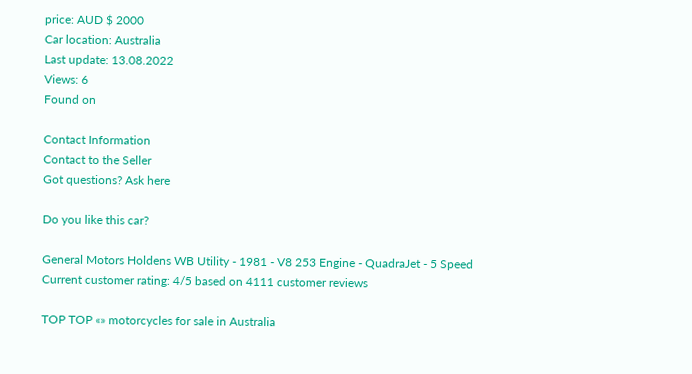price: AUD $ 2000
Car location: Australia
Last update: 13.08.2022
Views: 6
Found on

Contact Information
Contact to the Seller
Got questions? Ask here

Do you like this car?

General Motors Holdens WB Utility - 1981 - V8 253 Engine - QuadraJet - 5 Speed
Current customer rating: 4/5 based on 4111 customer reviews

TOP TOP «» motorcycles for sale in Australia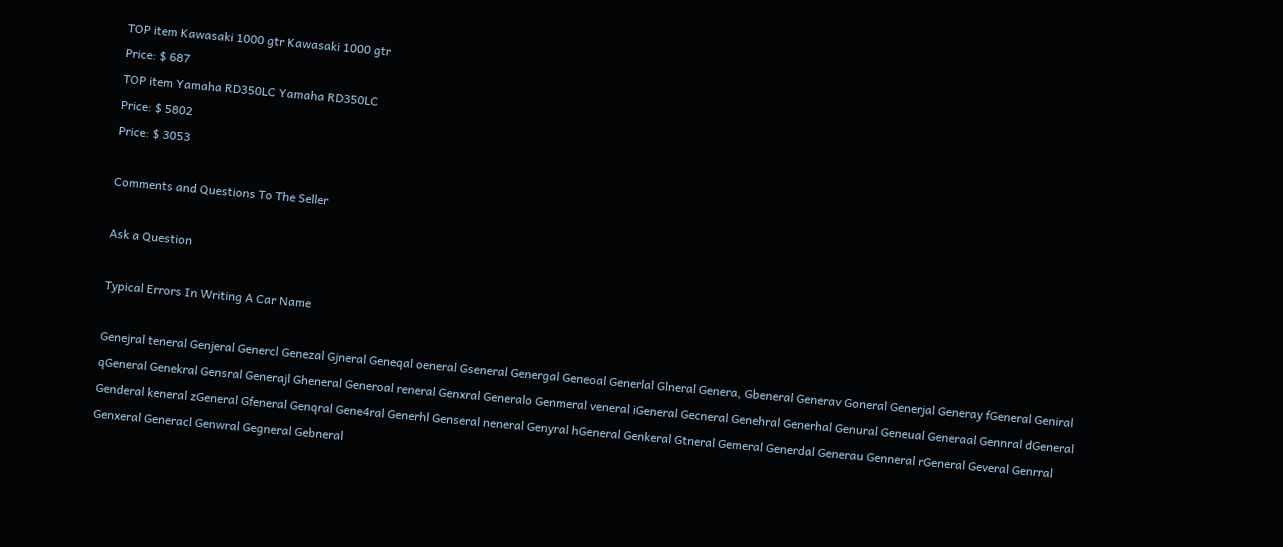TOP item Kawasaki 1000 gtr Kawasaki 1000 gtr
Price: $ 687
TOP item Yamaha RD350LC Yamaha RD350LC
Price: $ 5802
Price: $ 3053

Comments and Questions To The Seller

Ask a Question

Typical Errors In Writing A Car Name

Genejral teneral Genjeral Genercl Genezal Gjneral Geneqal oeneral Gseneral Genergal Geneoal Generlal Glneral Genera, Gbeneral Generav Goneral Generjal Generay fGeneral Geniral qGeneral Genekral Gensral Generajl Gheneral Generoal reneral Genxral Generalo Genmeral veneral iGeneral Gecneral Genehral Generhal Genural Geneual Generaal Gennral dGeneral Genderal keneral zGeneral Gfeneral Genqral Gene4ral Generhl Genseral neneral Genyral hGeneral Genkeral Gtneral Gemeral Generdal Generau Genneral rGeneral Geveral Genrral Genxeral Generacl Genwral Gegneral Gebneral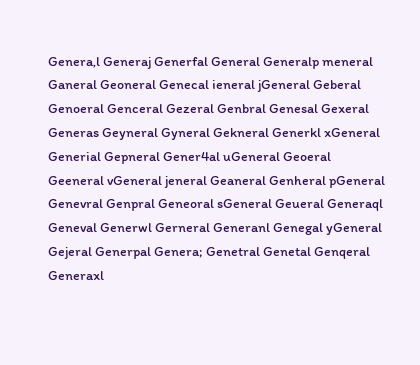Genera,l Generaj Generfal General Generalp meneral Ganeral Geoneral Genecal ieneral jGeneral Geberal Genoeral Genceral Gezeral Genbral Genesal Gexeral Generas Geyneral Gyneral Gekneral Generkl xGeneral Generial Gepneral Gener4al uGeneral Geoeral Geeneral vGeneral jeneral Geaneral Genheral pGeneral Genevral Genpral Geneoral sGeneral Geueral Generaql Geneval Generwl Gerneral Generanl Genegal yGeneral Gejeral Generpal Genera; Genetral Genetal Genqeral Generaxl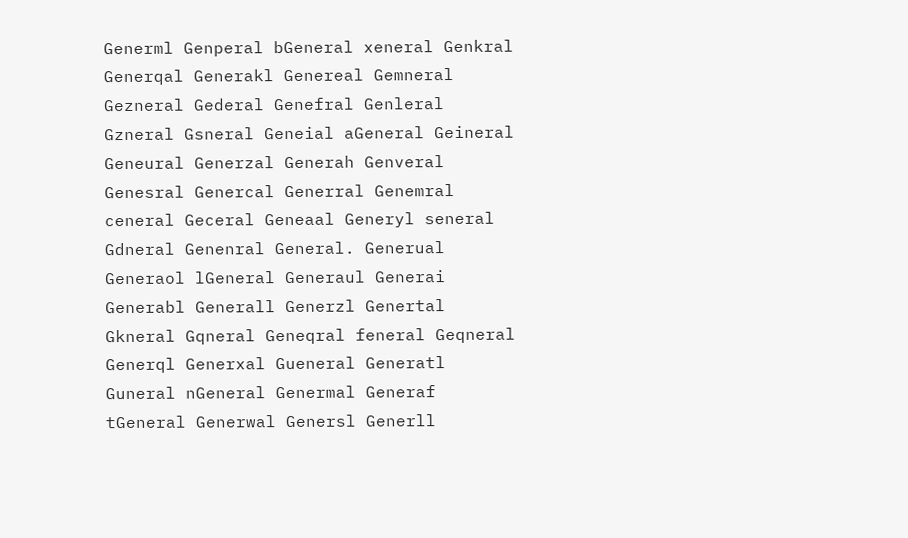Generml Genperal bGeneral xeneral Genkral Generqal Generakl Genereal Gemneral Gezneral Gederal Genefral Genleral Gzneral Gsneral Geneial aGeneral Geineral Geneural Generzal Generah Genveral Genesral Genercal Generral Genemral ceneral Geceral Geneaal Generyl seneral Gdneral Genenral General. Generual Generaol lGeneral Generaul Generai Generabl Generall Generzl Genertal Gkneral Gqneral Geneqral feneral Geqneral Generql Generxal Gueneral Generatl Guneral nGeneral Genermal Generaf tGeneral Generwal Genersl Generll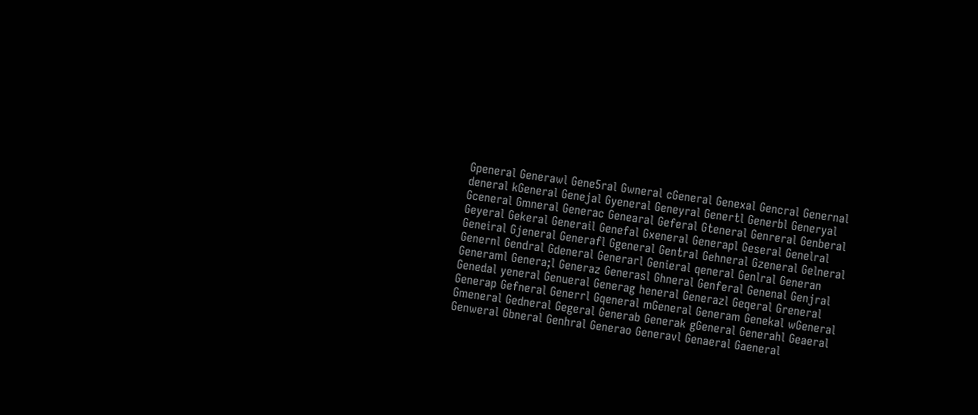Gpeneral Generawl Gene5ral Gwneral cGeneral Genexal Gencral Genernal deneral kGeneral Genejal Gyeneral Geneyral Genertl Generbl Generyal Gceneral Gmneral Generac Genearal Geferal Gteneral Genreral Genberal Geyeral Gekeral Generail Genefal Gxeneral Generapl Geseral Genelral Geneiral Gjeneral Generafl Ggeneral Gentral Gehneral Gzeneral Gelneral Genernl Gendral Gdeneral Generarl Genieral qeneral Genlral Generan Generaml Genera;l Generaz Generasl Ghneral Genferal Genenal Genjral Genedal yeneral Genueral Generag heneral Generazl Geqeral Greneral Generap Gefneral Generrl Gqeneral mGeneral Generam Genekal wGeneral Gmeneral Gedneral Gegeral Generab Generak gGeneral Generahl Geaeral Genweral Gbneral Genhral Generao Generavl Genaeral Gaeneral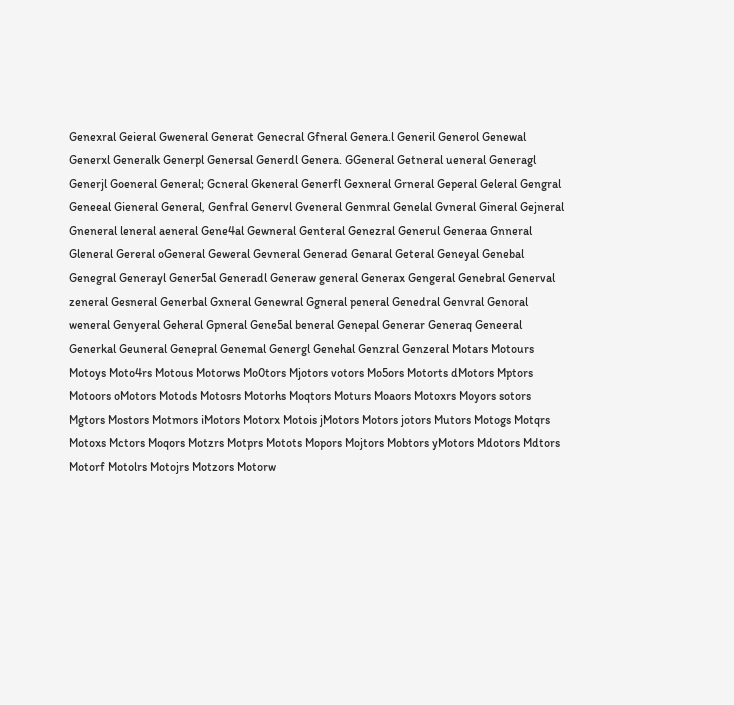Genexral Geieral Gweneral Generat Genecral Gfneral Genera.l Generil Generol Genewal Generxl Generalk Generpl Genersal Generdl Genera. GGeneral Getneral ueneral Generagl Generjl Goeneral General; Gcneral Gkeneral Generfl Gexneral Grneral Geperal Geleral Gengral Geneeal Gieneral General, Genfral Genervl Gveneral Genmral Genelal Gvneral Gineral Gejneral Gneneral leneral aeneral Gene4al Gewneral Genteral Genezral Generul Generaa Gnneral Gleneral Gereral oGeneral Geweral Gevneral Generad Genaral Geteral Geneyal Genebal Genegral Generayl Gener5al Generadl Generaw general Generax Gengeral Genebral Generval zeneral Gesneral Generbal Gxneral Genewral Ggneral peneral Genedral Genvral Genoral weneral Genyeral Geheral Gpneral Gene5al beneral Genepal Generar Generaq Geneeral Generkal Geuneral Genepral Genemal Genergl Genehal Genzral Genzeral Motars Motours Motoys Moto4rs Motous Motorws Mo0tors Mjotors votors Mo5ors Motorts dMotors Mptors Motoors oMotors Motods Motosrs Motorhs Moqtors Moturs Moaors Motoxrs Moyors sotors Mgtors Mostors Motmors iMotors Motorx Motois jMotors Motors jotors Mutors Motogs Motqrs Motoxs Mctors Moqors Motzrs Motprs Motots Mopors Mojtors Mobtors yMotors Mdotors Mdtors Motorf Motolrs Motojrs Motzors Motorw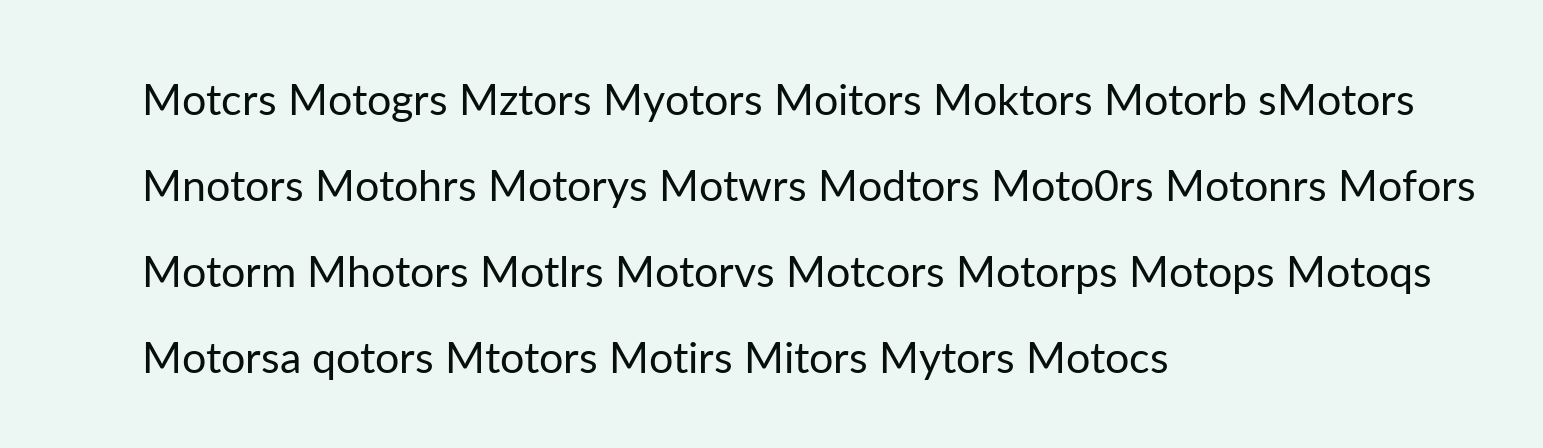Motcrs Motogrs Mztors Myotors Moitors Moktors Motorb sMotors Mnotors Motohrs Motorys Motwrs Modtors Moto0rs Motonrs Mofors Motorm Mhotors Motlrs Motorvs Motcors Motorps Motops Motoqs Motorsa qotors Mtotors Motirs Mitors Mytors Motocs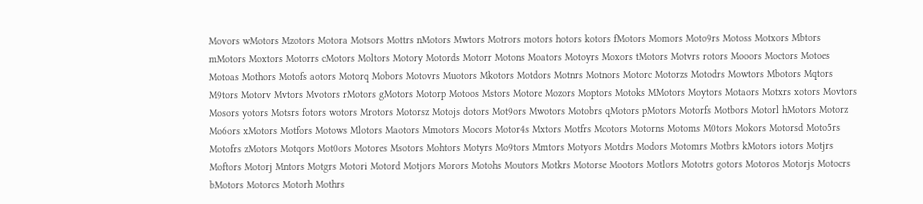Movors wMotors Mzotors Motora Motsors Mottrs nMotors Mwtors Motrors motors hotors kotors fMotors Momors Moto9rs Motoss Motxors Mbtors mMotors Moxtors Motorrs cMotors Moltors Motory Motords Motorr Motons Moators Motoyrs Moxors tMotors Motvrs rotors Mooors Moctors Motoes Motoas Mothors Motofs aotors Motorq Mobors Motovrs Muotors Mkotors Motdors Motnrs Motnors Motorc Motorzs Motodrs Mowtors Mbotors Mqtors M9tors Motorv Mvtors Mvotors rMotors gMotors Motorp Motoos Mstors Motore Mozors Moptors Motoks MMotors Moytors Motaors Motxrs xotors Movtors Mosors yotors Motsrs fotors wotors Mrotors Motorsz Motojs dotors Mot9ors Mwotors Motobrs qMotors pMotors Motorfs Motbors Motorl hMotors Motorz Mo6ors xMotors Motfors Motows Mlotors Maotors Mmotors Mocors Motor4s Mxtors Motfrs Mcotors Motorns Motoms M0tors Mokors Motorsd Moto5rs Motofrs zMotors Motqors Mot0ors Motores Msotors Mohtors Motyrs Mo9tors Mmtors Motyors Motdrs Modors Motomrs Motbrs kMotors iotors Motjrs Moftors Motorj Mntors Motgrs Motori Motord Motjors Morors Motohs Moutors Motkrs Motorse Mootors Motlors Mototrs gotors Motoros Motorjs Motocrs bMotors Motorcs Motorh Mothrs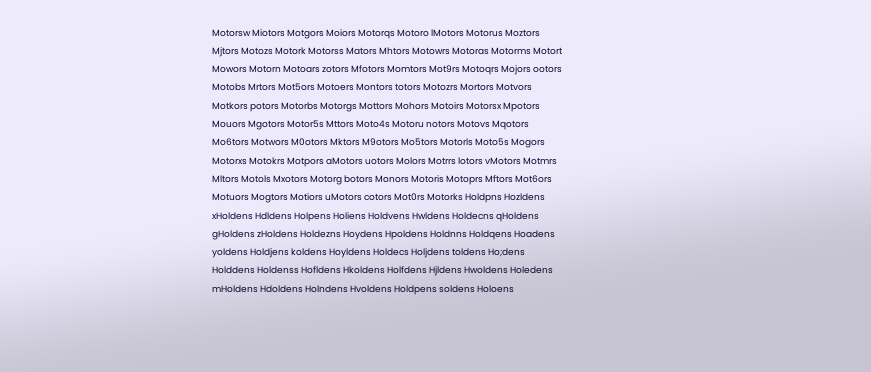Motorsw Miotors Motgors Moiors Motorqs Motoro lMotors Motorus Moztors Mjtors Motozs Motork Motorss Mators Mhtors Motowrs Motoras Motorms Motort Mowors Motorn Motoars zotors Mfotors Momtors Mot9rs Motoqrs Mojors ootors Motobs Mrtors Mot5ors Motoers Montors totors Motozrs Mortors Motvors Motkors potors Motorbs Motorgs Mottors Mohors Motoirs Motorsx Mpotors Mouors Mgotors Motor5s Mttors Moto4s Motoru notors Motovs Mqotors Mo6tors Motwors M0otors Mktors M9otors Mo5tors Motorls Moto5s Mogors Motorxs Motokrs Motpors aMotors uotors Molors Motrrs lotors vMotors Motmrs Mltors Motols Mxotors Motorg botors Monors Motoris Motoprs Mftors Mot6ors Motuors Mogtors Motiors uMotors cotors Mot0rs Motorks Holdpns Hozldens xHoldens Hdldens Holpens Holiens Holdvens Hwldens Holdecns qHoldens gHoldens zHoldens Holdezns Hoydens Hpoldens Holdnns Holdqens Hoadens yoldens Holdjens koldens Hoyldens Holdecs Holjdens toldens Ho;dens Holddens Holdenss Hofldens Hkoldens Holfdens Hjldens Hwoldens Holedens mHoldens Hdoldens Holndens Hvoldens Holdpens soldens Holoens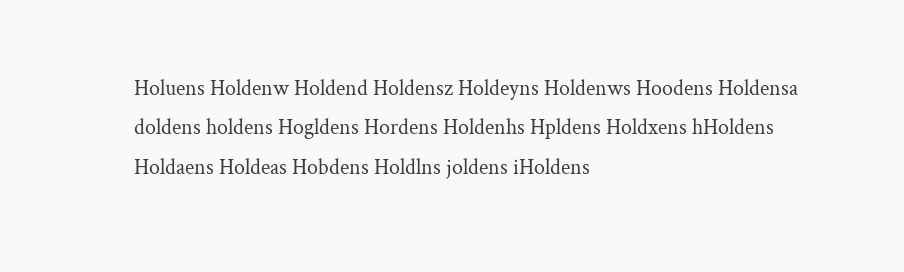Holuens Holdenw Holdend Holdensz Holdeyns Holdenws Hoodens Holdensa doldens holdens Hogldens Hordens Holdenhs Hpldens Holdxens hHoldens Holdaens Holdeas Hobdens Holdlns joldens iHoldens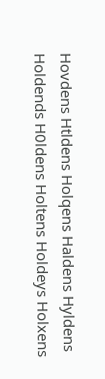Hovdens Htldens Holqens Haldens Hyldens Holdends H0ldens Holtens Holdeys Holxens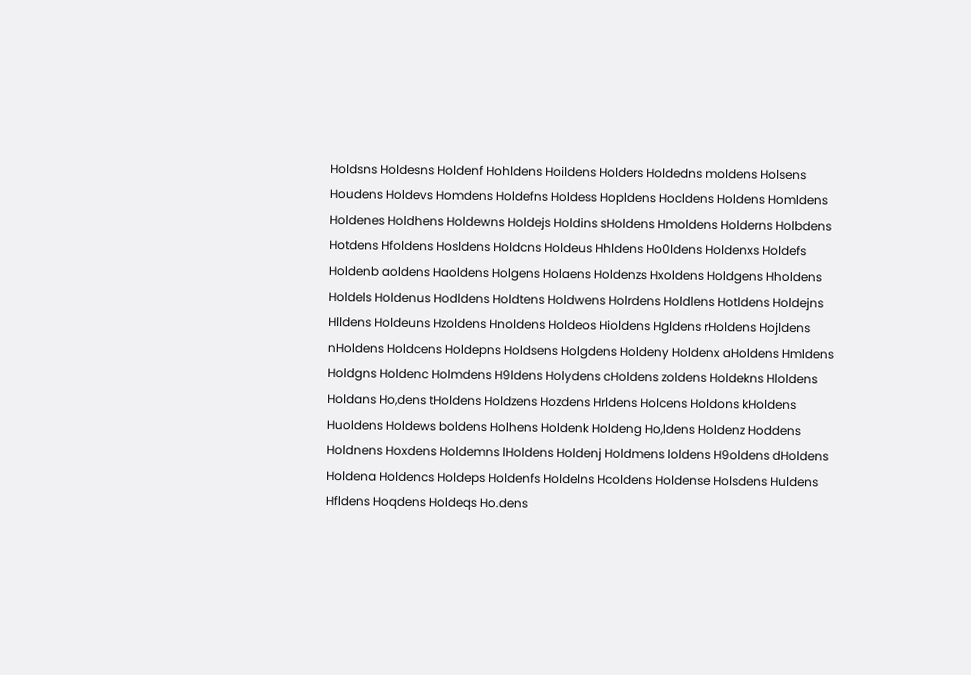Holdsns Holdesns Holdenf Hohldens Hoildens Holders Holdedns moldens Holsens Houdens Holdevs Homdens Holdefns Holdess Hopldens Hocldens Holdens Homldens Holdenes Holdhens Holdewns Holdejs Holdins sHoldens Hmoldens Holderns Holbdens Hotdens Hfoldens Hosldens Holdcns Holdeus Hhldens Ho0ldens Holdenxs Holdefs Holdenb aoldens Haoldens Holgens Holaens Holdenzs Hxoldens Holdgens Hholdens Holdels Holdenus Hodldens Holdtens Holdwens Holrdens Holdlens Hotldens Holdejns Hlldens Holdeuns Hzoldens Hnoldens Holdeos Hioldens Hgldens rHoldens Hojldens nHoldens Holdcens Holdepns Holdsens Holgdens Holdeny Holdenx aHoldens Hmldens Holdgns Holdenc Holmdens H9ldens Holydens cHoldens zoldens Holdekns Hloldens Holdans Ho,dens tHoldens Holdzens Hozdens Hrldens Holcens Holdons kHoldens Huoldens Holdews boldens Holhens Holdenk Holdeng Ho,ldens Holdenz Hoddens Holdnens Hoxdens Holdemns lHoldens Holdenj Holdmens loldens H9oldens dHoldens Holdena Holdencs Holdeps Holdenfs Holdelns Hcoldens Holdense Holsdens Huldens Hfldens Hoqdens Holdeqs Ho.dens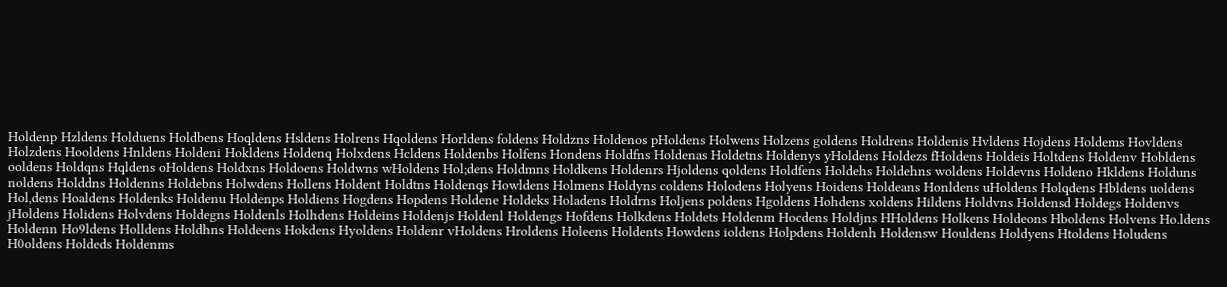Holdenp Hzldens Holduens Holdbens Hoqldens Hsldens Holrens Hqoldens Horldens foldens Holdzns Holdenos pHoldens Holwens Holzens goldens Holdrens Holdenis Hvldens Hojdens Holdems Hovldens Holzdens Hooldens Hnldens Holdeni Hokldens Holdenq Holxdens Hcldens Holdenbs Holfens Hondens Holdfns Holdenas Holdetns Holdenys yHoldens Holdezs fHoldens Holdeis Holtdens Holdenv Hobldens ooldens Holdqns Hqldens oHoldens Holdxns Holdoens Holdwns wHoldens Hol;dens Holdmns Holdkens Holdenrs Hjoldens qoldens Holdfens Holdehs Holdehns woldens Holdevns Holdeno Hkldens Holduns noldens Holddns Holdenns Holdebns Holwdens Hollens Holdent Holdtns Holdenqs Howldens Holmens Holdyns coldens Holodens Holyens Hoidens Holdeans Honldens uHoldens Holqdens Hbldens uoldens Hol,dens Hoaldens Holdenks Holdenu Holdenps Holdiens Hogdens Hopdens Holdene Holdeks Holadens Holdrns Holjens poldens Hgoldens Hohdens xoldens Hildens Holdvns Holdensd Holdegs Holdenvs jHoldens Holidens Holvdens Holdegns Holdenls Holhdens Holdeins Holdenjs Holdenl Holdengs Hofdens Holkdens Holdets Holdenm Hocdens Holdjns HHoldens Holkens Holdeons Hboldens Holvens Ho.ldens Holdenn Ho9ldens Holldens Holdhns Holdeens Hokdens Hyoldens Holdenr vHoldens Hroldens Holeens Holdents Howdens ioldens Holpdens Holdenh Holdensw Houldens Holdyens Htoldens Holudens H0oldens Holdeds Holdenms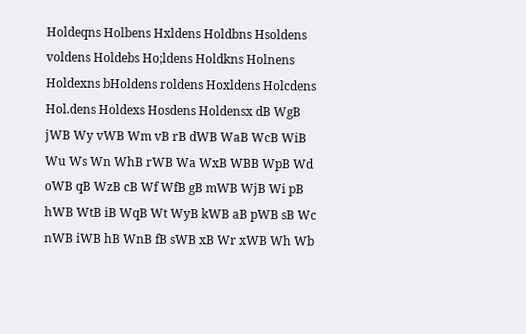Holdeqns Holbens Hxldens Holdbns Hsoldens voldens Holdebs Ho;ldens Holdkns Holnens Holdexns bHoldens roldens Hoxldens Holcdens Hol.dens Holdexs Hosdens Holdensx dB WgB jWB Wy vWB Wm vB rB dWB WaB WcB WiB Wu Ws Wn WhB rWB Wa WxB WBB WpB Wd oWB qB WzB cB Wf WfB gB mWB WjB Wi pB hWB WtB iB WqB Wt WyB kWB aB pWB sB Wc nWB iWB hB WnB fB sWB xB Wr xWB Wh Wb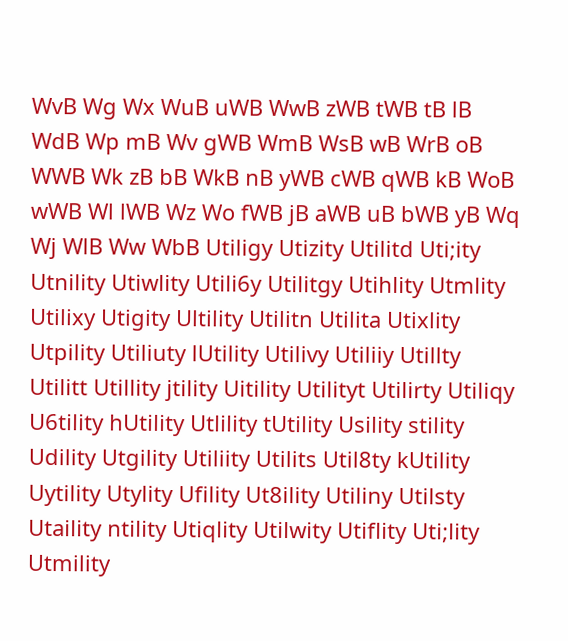WvB Wg Wx WuB uWB WwB zWB tWB tB lB WdB Wp mB Wv gWB WmB WsB wB WrB oB WWB Wk zB bB WkB nB yWB cWB qWB kB WoB wWB Wl lWB Wz Wo fWB jB aWB uB bWB yB Wq Wj WlB Ww WbB Utiligy Utizity Utilitd Uti;ity Utnility Utiwlity Utili6y Utilitgy Utihlity Utmlity Utilixy Utigity Ultility Utilitn Utilita Utixlity Utpility Utiliuty lUtility Utilivy Utiliiy Utillty Utilitt Utillity jtility Uitility Utilityt Utilirty Utiliqy U6tility hUtility Utlility tUtility Usility stility Udility Utgility Utiliity Utilits Util8ty kUtility Uytility Utylity Ufility Ut8ility Utiliny Utilsty Utaility ntility Utiqlity Utilwity Utiflity Uti;lity Utmility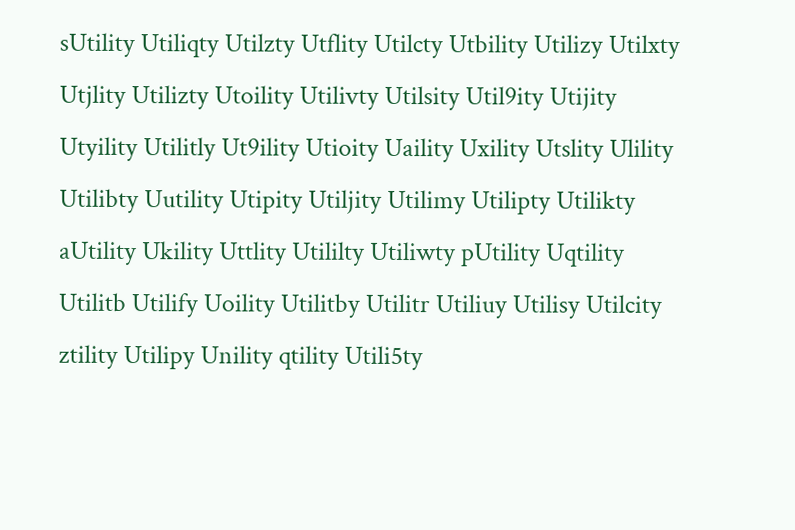sUtility Utiliqty Utilzty Utflity Utilcty Utbility Utilizy Utilxty Utjlity Utilizty Utoility Utilivty Utilsity Util9ity Utijity Utyility Utilitly Ut9ility Utioity Uaility Uxility Utslity Ulility Utilibty Uutility Utipity Utiljity Utilimy Utilipty Utilikty aUtility Ukility Uttlity Utililty Utiliwty pUtility Uqtility Utilitb Utilify Uoility Utilitby Utilitr Utiliuy Utilisy Utilcity ztility Utilipy Unility qtility Utili5ty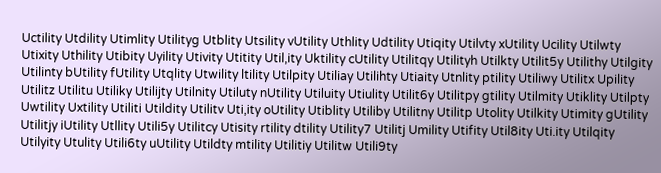Uctility Utdility Utimlity Utilityg Utblity Utsility vUtility Uthlity Udtility Utiqity Utilvty xUtility Ucility Utilwty Utixity Uthility Utibity Uyility Utivity Utitity Util,ity Uktility cUtility Utilitqy Utilityh Utilkty Utilit5y Utilithy Utilgity Utilinty bUtility fUtility Utqlity Utwility ltility Utilpity Utiliay Utilihty Utiaity Utnlity ptility Utiliwy Utilitx Upility Utilitz Utilitu Utiliky Utilijty Utilnity Utiluty nUtility Utiluity Utiulity Utilit6y Utilitpy gtility Utilmity Utiklity Utilpty Uwtility Uxtility Utiliti Utildity Utilitv Uti,ity oUtility Utiblity Utiliby Utilitny Utilitp Utolity Utilkity Utimity gUtility Utilitjy iUtility Utllity Utili5y Utilitcy Utisity rtility dtility Utility7 Utilitj Umility Utifity Util8ity Uti.ity Utilqity Utilyity Utulity Utili6ty uUtility Utildty mtility Utilitiy Utilitw Utili9ty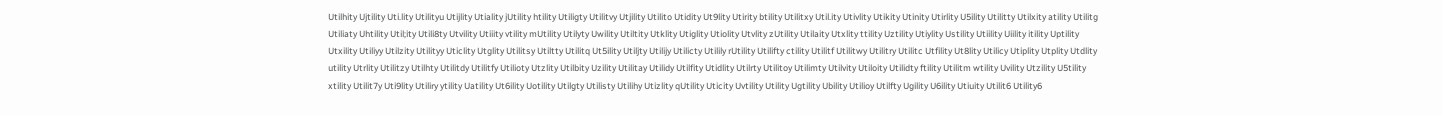Utilhity Ujtility Uti.lity Utilityu Utijlity Utiality jUtility htility Utiligty Utilitvy Utjility Utilito Utidity Ut9lity Utirity btility Utilitxy Util.ity Utivlity Utikity Utinity Utirlity U5ility Utilitty Utilxity atility Utilitg Utiliaty Uhtility Util;ity Utili8ty Utvility Utiiity vtility mUtility Utilyty Uwility Utiltity Utklity Utiglity Utiolity Utvlity zUtility Utilaity Utxlity ttility Uztility Utiylity Ustility Utiility Uiility itility Uptility Utxility Utiliyy Utilzity Utilityy Uticlity Utglity Utilitsy Utiltty Utilitq Ut5ility Utiljty Utilijy Utilicty Utilily rUtility Utilifty ctility Utilitf Utilitwy Utilitry Utilitc Utfility Ut8lity Utilicy Utiplity Utplity Utdlity utility Utrlity Utilitzy Utilhty Utilitdy Utilitfy Utilioty Utzlity Utilbity Uzility Utilitay Utilidy Utilfity Utidlity Utilrty Utilitoy Utilimty Utilvity Utiloity Utilidty ftility Utilitm wtility Uvility Utzility U5tility xtility Utilit7y Uti9lity Utiliry ytility Uatility Ut6ility Uotility Utilgty Utilisty Utilihy Utizlity qUtility Uticity Uvtility Utility Ugtility Ubility Utilioy Utilfty Ugility U6ility Utiuity Utilit6 Utility6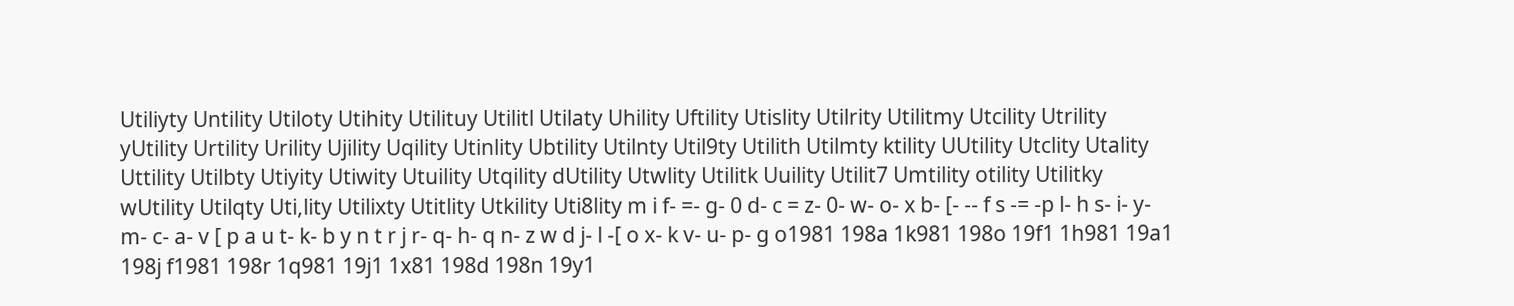Utiliyty Untility Utiloty Utihity Utilituy Utilitl Utilaty Uhility Uftility Utislity Utilrity Utilitmy Utcility Utrility yUtility Urtility Urility Ujility Uqility Utinlity Ubtility Utilnty Util9ty Utilith Utilmty ktility UUtility Utclity Utality Uttility Utilbty Utiyity Utiwity Utuility Utqility dUtility Utwlity Utilitk Uuility Utilit7 Umtility otility Utilitky wUtility Utilqty Uti,lity Utilixty Utitlity Utkility Uti8lity m i f- =- g- 0 d- c = z- 0- w- o- x b- [- -- f s -= -p l- h s- i- y- m- c- a- v [ p a u t- k- b y n t r j r- q- h- q n- z w d j- l -[ o x- k v- u- p- g o1981 198a 1k981 198o 19f1 1h981 19a1 198j f1981 198r 1q981 19j1 1x81 198d 198n 19y1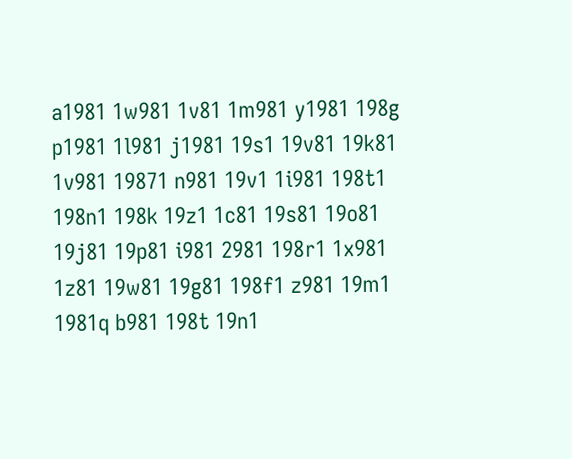a1981 1w981 1v81 1m981 y1981 198g p1981 1l981 j1981 19s1 19v81 19k81 1v981 19871 n981 19v1 1i981 198t1 198n1 198k 19z1 1c81 19s81 19o81 19j81 19p81 i981 2981 198r1 1x981 1z81 19w81 19g81 198f1 z981 19m1 1981q b981 198t 19n1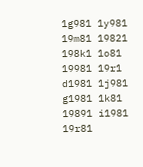1g981 1y981 19m81 19821 198k1 1o81 19981 19r1 d1981 1j981 g1981 1k81 19891 i1981 19r81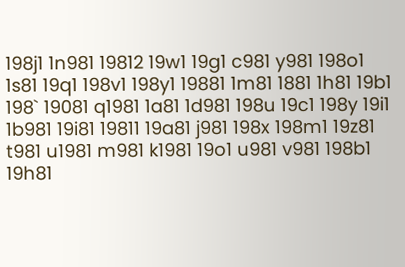198j1 1n981 19812 19w1 19g1 c981 y981 198o1 1s81 19q1 198v1 198y1 19881 1m81 1881 1h81 19b1 198` 19081 q1981 1a81 1d981 198u 19c1 198y 19i1 1b981 19i81 19811 19a81 j981 198x 198m1 19z81 t981 u1981 m981 k1981 19o1 u981 v981 198b1 19h81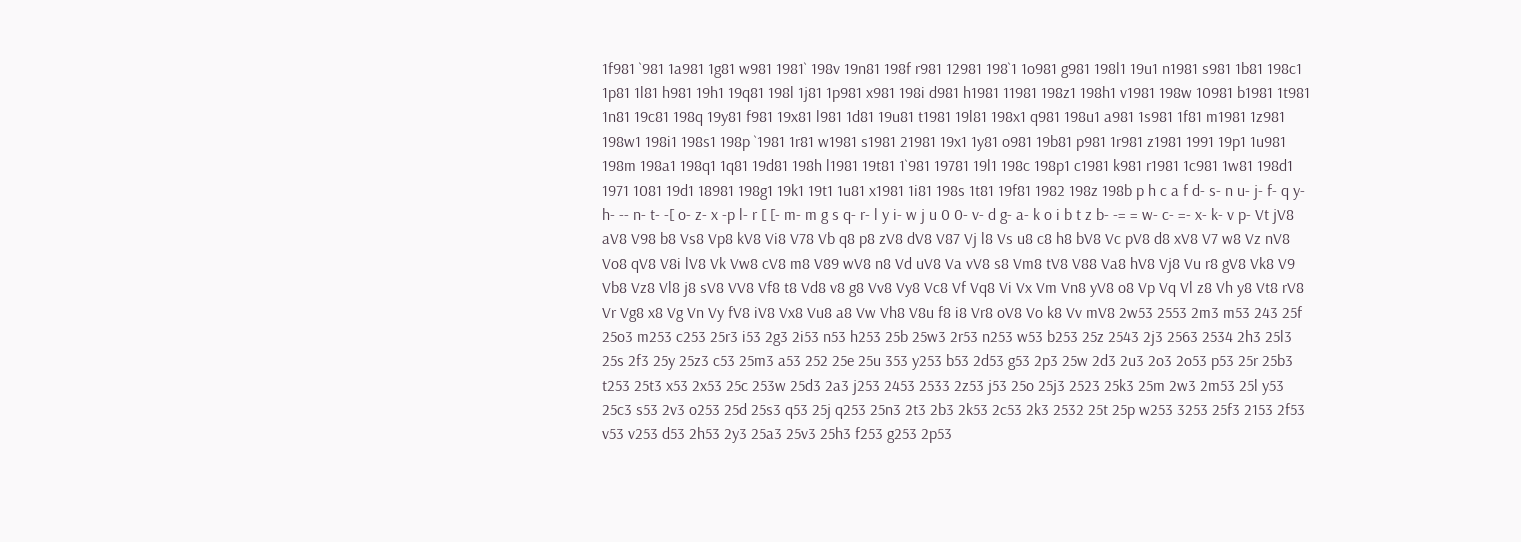1f981 `981 1a981 1g81 w981 1981` 198v 19n81 198f r981 12981 198`1 1o981 g981 198l1 19u1 n1981 s981 1b81 198c1 1p81 1l81 h981 19h1 19q81 198l 1j81 1p981 x981 198i d981 h1981 11981 198z1 198h1 v1981 198w 10981 b1981 1t981 1n81 19c81 198q 19y81 f981 19x81 l981 1d81 19u81 t1981 19l81 198x1 q981 198u1 a981 1s981 1f81 m1981 1z981 198w1 198i1 198s1 198p `1981 1r81 w1981 s1981 21981 19x1 1y81 o981 19b81 p981 1r981 z1981 1991 19p1 1u981 198m 198a1 198q1 1q81 19d81 198h l1981 19t81 1`981 19781 19l1 198c 198p1 c1981 k981 r1981 1c981 1w81 198d1 1971 1081 19d1 18981 198g1 19k1 19t1 1u81 x1981 1i81 198s 1t81 19f81 1982 198z 198b p h c a f d- s- n u- j- f- q y- h- -- n- t- -[ o- z- x -p l- r [ [- m- m g s q- r- l y i- w j u 0 0- v- d g- a- k o i b t z b- -= = w- c- =- x- k- v p- Vt jV8 aV8 V98 b8 Vs8 Vp8 kV8 Vi8 V78 Vb q8 p8 zV8 dV8 V87 Vj l8 Vs u8 c8 h8 bV8 Vc pV8 d8 xV8 V7 w8 Vz nV8 Vo8 qV8 V8i lV8 Vk Vw8 cV8 m8 V89 wV8 n8 Vd uV8 Va vV8 s8 Vm8 tV8 V88 Va8 hV8 Vj8 Vu r8 gV8 Vk8 V9 Vb8 Vz8 Vl8 j8 sV8 VV8 Vf8 t8 Vd8 v8 g8 Vv8 Vy8 Vc8 Vf Vq8 Vi Vx Vm Vn8 yV8 o8 Vp Vq Vl z8 Vh y8 Vt8 rV8 Vr Vg8 x8 Vg Vn Vy fV8 iV8 Vx8 Vu8 a8 Vw Vh8 V8u f8 i8 Vr8 oV8 Vo k8 Vv mV8 2w53 2553 2m3 m53 243 25f 25o3 m253 c253 25r3 i53 2g3 2i53 n53 h253 25b 25w3 2r53 n253 w53 b253 25z 2543 2j3 2563 2534 2h3 25l3 25s 2f3 25y 25z3 c53 25m3 a53 252 25e 25u 353 y253 b53 2d53 g53 2p3 25w 2d3 2u3 2o3 2o53 p53 25r 25b3 t253 25t3 x53 2x53 25c 253w 25d3 2a3 j253 2453 2533 2z53 j53 25o 25j3 2523 25k3 25m 2w3 2m53 25l y53 25c3 s53 2v3 o253 25d 25s3 q53 25j q253 25n3 2t3 2b3 2k53 2c53 2k3 2532 25t 25p w253 3253 25f3 2153 2f53 v53 v253 d53 2h53 2y3 25a3 25v3 25h3 f253 g253 2p53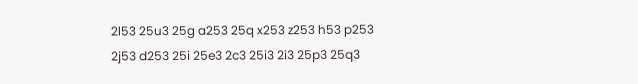2l53 25u3 25g a253 25q x253 z253 h53 p253 2j53 d253 25i 25e3 2c3 25i3 2i3 25p3 25q3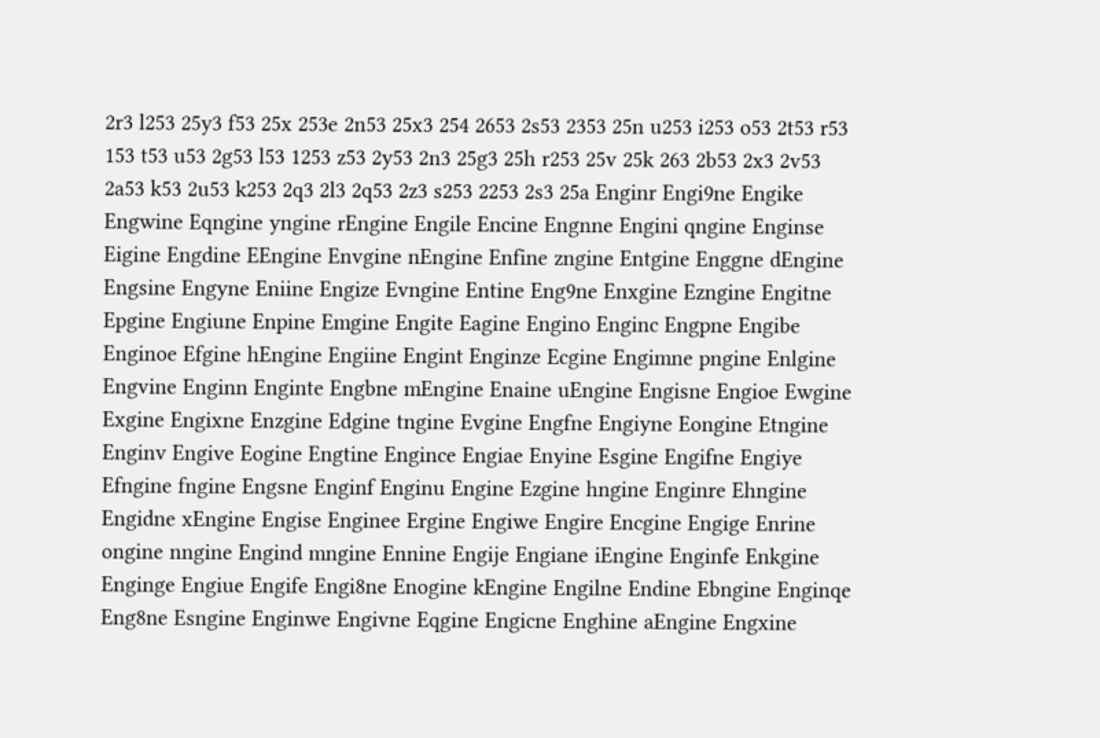2r3 l253 25y3 f53 25x 253e 2n53 25x3 254 2653 2s53 2353 25n u253 i253 o53 2t53 r53 153 t53 u53 2g53 l53 1253 z53 2y53 2n3 25g3 25h r253 25v 25k 263 2b53 2x3 2v53 2a53 k53 2u53 k253 2q3 2l3 2q53 2z3 s253 2253 2s3 25a Enginr Engi9ne Engike Engwine Eqngine yngine rEngine Engile Encine Engnne Engini qngine Enginse Eigine Engdine EEngine Envgine nEngine Enfine zngine Entgine Enggne dEngine Engsine Engyne Eniine Engize Evngine Entine Eng9ne Enxgine Ezngine Engitne Epgine Engiune Enpine Emgine Engite Eagine Engino Enginc Engpne Engibe Enginoe Efgine hEngine Engiine Engint Enginze Ecgine Engimne pngine Enlgine Engvine Enginn Enginte Engbne mEngine Enaine uEngine Engisne Engioe Ewgine Exgine Engixne Enzgine Edgine tngine Evgine Engfne Engiyne Eongine Etngine Enginv Engive Eogine Engtine Engince Engiae Enyine Esgine Engifne Engiye Efngine fngine Engsne Enginf Enginu Engine Ezgine hngine Enginre Ehngine Engidne xEngine Engise Enginee Ergine Engiwe Engire Encgine Engige Enrine ongine nngine Engind mngine Ennine Engije Engiane iEngine Enginfe Enkgine Enginge Engiue Engife Engi8ne Enogine kEngine Engilne Endine Ebngine Enginqe Eng8ne Esngine Enginwe Engivne Eqgine Engicne Enghine aEngine Engxine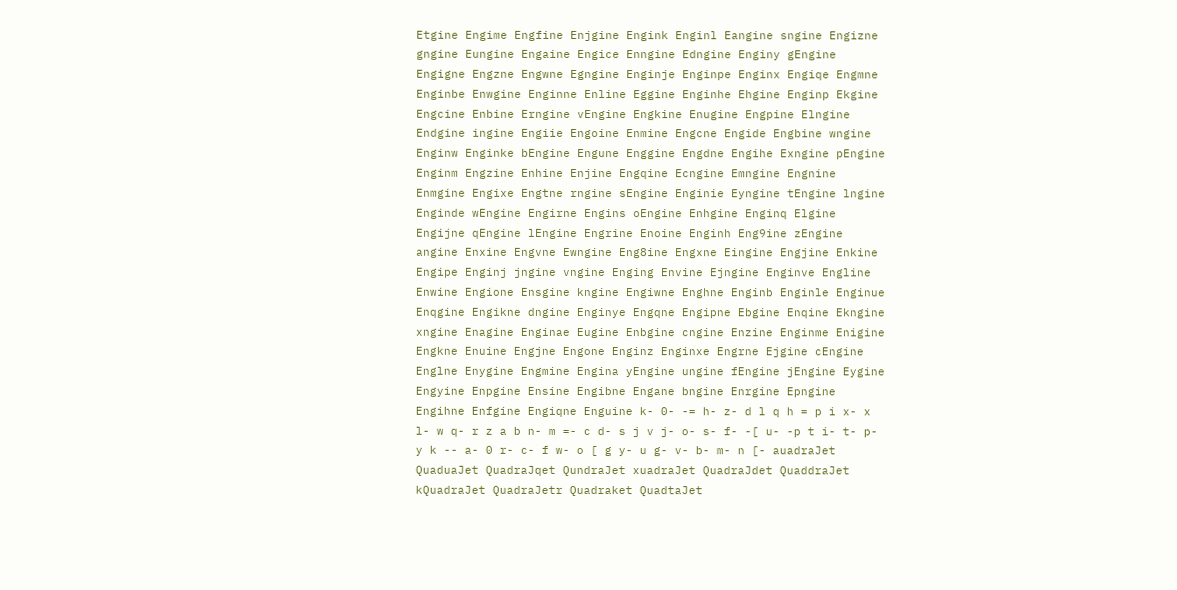Etgine Engime Engfine Enjgine Engink Enginl Eangine sngine Engizne gngine Eungine Engaine Engice Enngine Edngine Enginy gEngine Engigne Engzne Engwne Egngine Enginje Enginpe Enginx Engiqe Engmne Enginbe Enwgine Enginne Enline Eggine Enginhe Ehgine Enginp Ekgine Engcine Enbine Erngine vEngine Engkine Enugine Engpine Elngine Endgine ingine Engiie Engoine Enmine Engcne Engide Engbine wngine Enginw Enginke bEngine Engune Enggine Engdne Engihe Exngine pEngine Enginm Engzine Enhine Enjine Engqine Ecngine Emngine Engnine Enmgine Engixe Engtne rngine sEngine Enginie Eyngine tEngine lngine Enginde wEngine Engirne Engins oEngine Enhgine Enginq Elgine Engijne qEngine lEngine Engrine Enoine Enginh Eng9ine zEngine angine Enxine Engvne Ewngine Eng8ine Engxne Eingine Engjine Enkine Engipe Enginj jngine vngine Enging Envine Ejngine Enginve Engline Enwine Engione Ensgine kngine Engiwne Enghne Enginb Enginle Enginue Enqgine Engikne dngine Enginye Engqne Engipne Ebgine Enqine Ekngine xngine Enagine Enginae Eugine Enbgine cngine Enzine Enginme Enigine Engkne Enuine Engjne Engone Enginz Enginxe Engrne Ejgine cEngine Englne Enygine Engmine Engina yEngine ungine fEngine jEngine Eygine Engyine Enpgine Ensine Engibne Engane bngine Enrgine Epngine Engihne Enfgine Engiqne Enguine k- 0- -= h- z- d l q h = p i x- x l- w q- r z a b n- m =- c d- s j v j- o- s- f- -[ u- -p t i- t- p- y k -- a- 0 r- c- f w- o [ g y- u g- v- b- m- n [- auadraJet QuaduaJet QuadraJqet QundraJet xuadraJet QuadraJdet QuaddraJet kQuadraJet QuadraJetr Quadraket QuadtaJet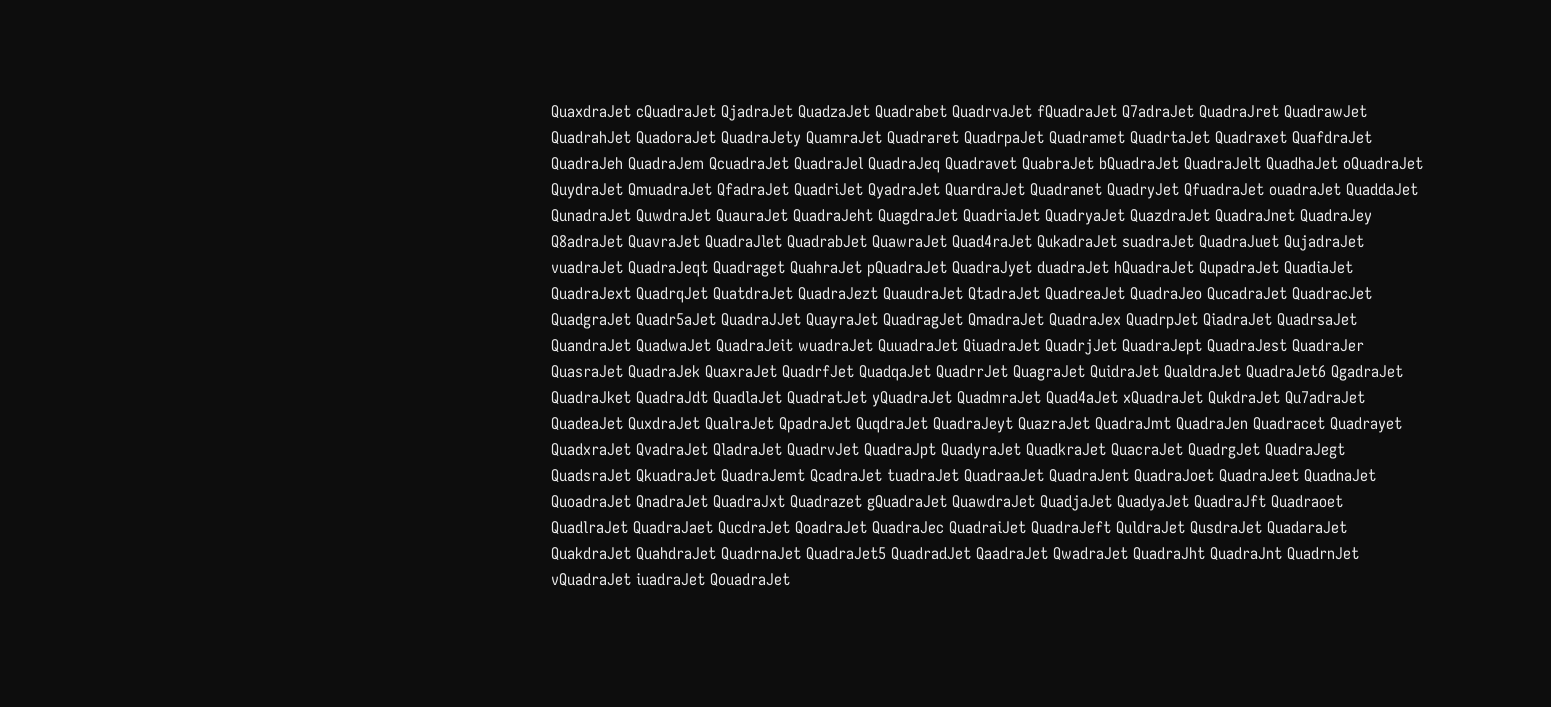QuaxdraJet cQuadraJet QjadraJet QuadzaJet Quadrabet QuadrvaJet fQuadraJet Q7adraJet QuadraJret QuadrawJet QuadrahJet QuadoraJet QuadraJety QuamraJet Quadraret QuadrpaJet Quadramet QuadrtaJet Quadraxet QuafdraJet QuadraJeh QuadraJem QcuadraJet QuadraJel QuadraJeq Quadravet QuabraJet bQuadraJet QuadraJelt QuadhaJet oQuadraJet QuydraJet QmuadraJet QfadraJet QuadriJet QyadraJet QuardraJet Quadranet QuadryJet QfuadraJet ouadraJet QuaddaJet QunadraJet QuwdraJet QuauraJet QuadraJeht QuagdraJet QuadriaJet QuadryaJet QuazdraJet QuadraJnet QuadraJey Q8adraJet QuavraJet QuadraJlet QuadrabJet QuawraJet Quad4raJet QukadraJet suadraJet QuadraJuet QujadraJet vuadraJet QuadraJeqt Quadraget QuahraJet pQuadraJet QuadraJyet duadraJet hQuadraJet QupadraJet QuadiaJet QuadraJext QuadrqJet QuatdraJet QuadraJezt QuaudraJet QtadraJet QuadreaJet QuadraJeo QucadraJet QuadracJet QuadgraJet Quadr5aJet QuadraJJet QuayraJet QuadragJet QmadraJet QuadraJex QuadrpJet QiadraJet QuadrsaJet QuandraJet QuadwaJet QuadraJeit wuadraJet QuuadraJet QiuadraJet QuadrjJet QuadraJept QuadraJest QuadraJer QuasraJet QuadraJek QuaxraJet QuadrfJet QuadqaJet QuadrrJet QuagraJet QuidraJet QualdraJet QuadraJet6 QgadraJet QuadraJket QuadraJdt QuadlaJet QuadratJet yQuadraJet QuadmraJet Quad4aJet xQuadraJet QukdraJet Qu7adraJet QuadeaJet QuxdraJet QualraJet QpadraJet QuqdraJet QuadraJeyt QuazraJet QuadraJmt QuadraJen Quadracet Quadrayet QuadxraJet QvadraJet QladraJet QuadrvJet QuadraJpt QuadyraJet QuadkraJet QuacraJet QuadrgJet QuadraJegt QuadsraJet QkuadraJet QuadraJemt QcadraJet tuadraJet QuadraaJet QuadraJent QuadraJoet QuadraJeet QuadnaJet QuoadraJet QnadraJet QuadraJxt Quadrazet gQuadraJet QuawdraJet QuadjaJet QuadyaJet QuadraJft Quadraoet QuadlraJet QuadraJaet QucdraJet QoadraJet QuadraJec QuadraiJet QuadraJeft QuldraJet QusdraJet QuadaraJet QuakdraJet QuahdraJet QuadrnaJet QuadraJet5 QuadradJet QaadraJet QwadraJet QuadraJht QuadraJnt QuadrnJet vQuadraJet iuadraJet QouadraJet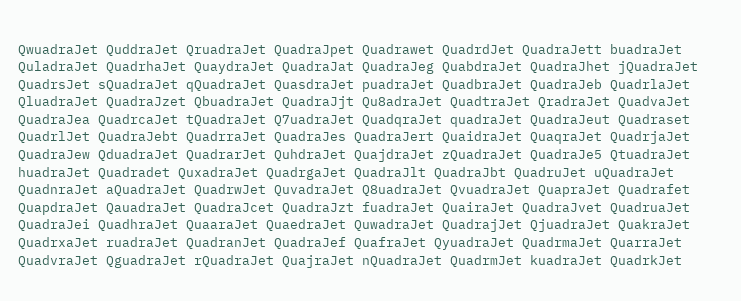QwuadraJet QuddraJet QruadraJet QuadraJpet Quadrawet QuadrdJet QuadraJett buadraJet QuladraJet QuadrhaJet QuaydraJet QuadraJat QuadraJeg QuabdraJet QuadraJhet jQuadraJet QuadrsJet sQuadraJet qQuadraJet QuasdraJet puadraJet QuadbraJet QuadraJeb QuadrlaJet QluadraJet QuadraJzet QbuadraJet QuadraJjt Qu8adraJet QuadtraJet QradraJet QuadvaJet QuadraJea QuadrcaJet tQuadraJet Q7uadraJet QuadqraJet quadraJet QuadraJeut Quadraset QuadrlJet QuadraJebt QuadrraJet QuadraJes QuadraJert QuaidraJet QuaqraJet QuadrjaJet QuadraJew QduadraJet QuadrarJet QuhdraJet QuajdraJet zQuadraJet QuadraJe5 QtuadraJet huadraJet Quadradet QuxadraJet QuadrgaJet QuadraJlt QuadraJbt QuadruJet uQuadraJet QuadnraJet aQuadraJet QuadrwJet QuvadraJet Q8uadraJet QvuadraJet QuapraJet Quadrafet QuapdraJet QauadraJet QuadraJcet QuadraJzt fuadraJet QuairaJet QuadraJvet QuadruaJet QuadraJei QuadhraJet QuaaraJet QuaedraJet QuwadraJet QuadrajJet QjuadraJet QuakraJet QuadrxaJet ruadraJet QuadranJet QuadraJef QuafraJet QyuadraJet QuadrmaJet QuarraJet QuadvraJet QguadraJet rQuadraJet QuajraJet nQuadraJet QuadrmJet kuadraJet QuadrkJet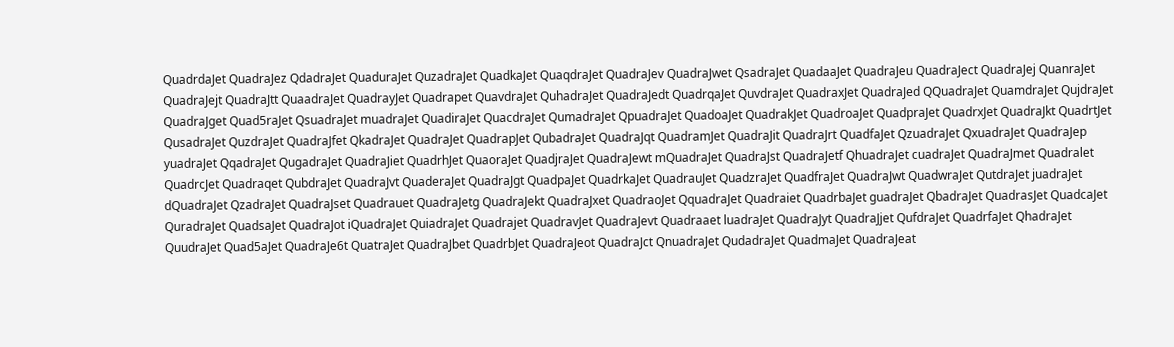QuadrdaJet QuadraJez QdadraJet QuaduraJet QuzadraJet QuadkaJet QuaqdraJet QuadraJev QuadraJwet QsadraJet QuadaaJet QuadraJeu QuadraJect QuadraJej QuanraJet QuadraJejt QuadraJtt QuaadraJet QuadrayJet Quadrapet QuavdraJet QuhadraJet QuadraJedt QuadrqaJet QuvdraJet QuadraxJet QuadraJed QQuadraJet QuamdraJet QujdraJet QuadraJget Quad5raJet QsuadraJet muadraJet QuadiraJet QuacdraJet QumadraJet QpuadraJet QuadoaJet QuadrakJet QuadroaJet QuadpraJet QuadrxJet QuadraJkt QuadrtJet QusadraJet QuzdraJet QuadraJfet QkadraJet QuadraJet QuadrapJet QubadraJet QuadraJqt QuadramJet QuadraJit QuadraJrt QuadfaJet QzuadraJet QxuadraJet QuadraJep yuadraJet QqadraJet QugadraJet QuadraJiet QuadrhJet QuaoraJet QuadjraJet QuadraJewt mQuadraJet QuadraJst QuadraJetf QhuadraJet cuadraJet QuadraJmet Quadralet QuadrcJet Quadraqet QubdraJet QuadraJvt QuaderaJet QuadraJgt QuadpaJet QuadrkaJet QuadrauJet QuadzraJet QuadfraJet QuadraJwt QuadwraJet QutdraJet juadraJet dQuadraJet QzadraJet QuadraJset Quadrauet QuadraJetg QuadraJekt QuadraJxet QuadraoJet QquadraJet Quadraiet QuadrbaJet guadraJet QbadraJet QuadrasJet QuadcaJet QuradraJet QuadsaJet QuadraJot iQuadraJet QuiadraJet Quadrajet QuadravJet QuadraJevt Quadraaet luadraJet QuadraJyt QuadraJjet QufdraJet QuadrfaJet QhadraJet QuudraJet Quad5aJet QuadraJe6t QuatraJet QuadraJbet QuadrbJet QuadraJeot QuadraJct QnuadraJet QudadraJet QuadmaJet QuadraJeat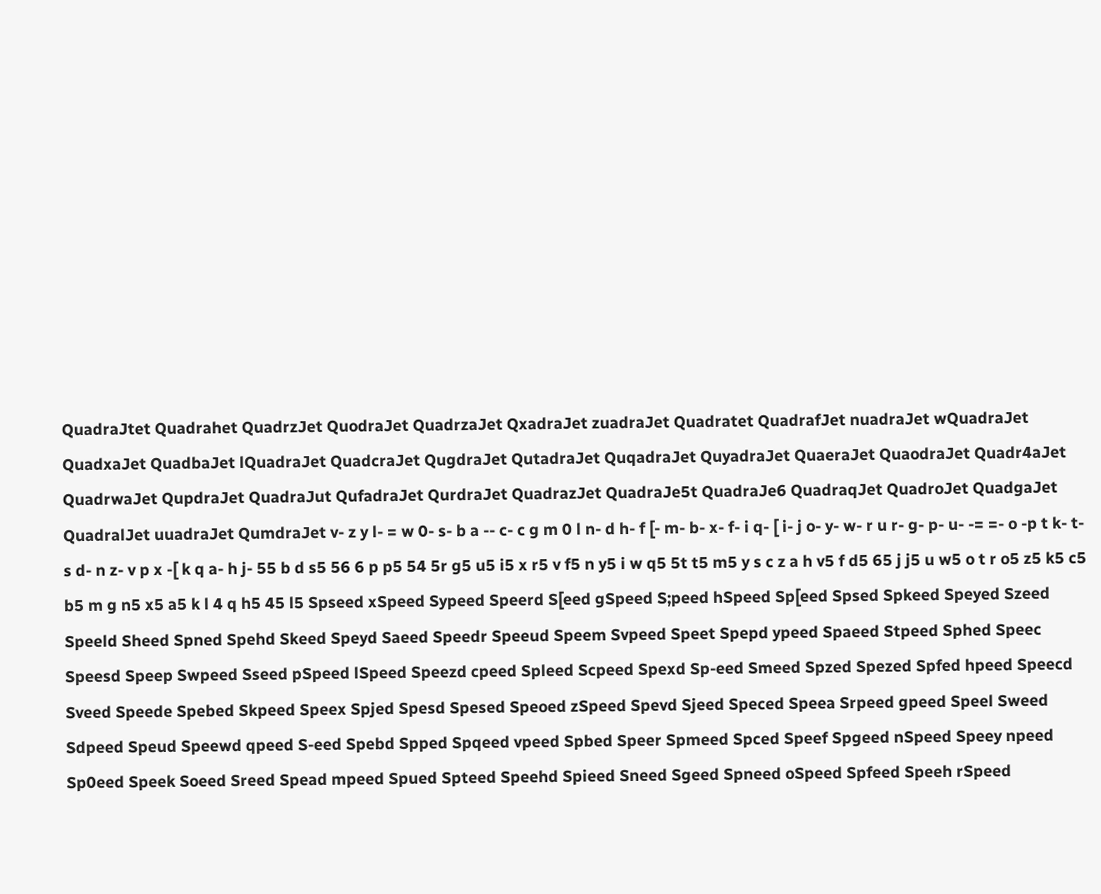QuadraJtet Quadrahet QuadrzJet QuodraJet QuadrzaJet QxadraJet zuadraJet Quadratet QuadrafJet nuadraJet wQuadraJet QuadxaJet QuadbaJet lQuadraJet QuadcraJet QugdraJet QutadraJet QuqadraJet QuyadraJet QuaeraJet QuaodraJet Quadr4aJet QuadrwaJet QupdraJet QuadraJut QufadraJet QurdraJet QuadrazJet QuadraJe5t QuadraJe6 QuadraqJet QuadroJet QuadgaJet QuadralJet uuadraJet QumdraJet v- z y l- = w 0- s- b a -- c- c g m 0 l n- d h- f [- m- b- x- f- i q- [ i- j o- y- w- r u r- g- p- u- -= =- o -p t k- t- s d- n z- v p x -[ k q a- h j- 55 b d s5 56 6 p p5 54 5r g5 u5 i5 x r5 v f5 n y5 i w q5 5t t5 m5 y s c z a h v5 f d5 65 j j5 u w5 o t r o5 z5 k5 c5 b5 m g n5 x5 a5 k l 4 q h5 45 l5 Spseed xSpeed Sypeed Speerd S[eed gSpeed S;peed hSpeed Sp[eed Spsed Spkeed Speyed Szeed Speeld Sheed Spned Spehd Skeed Speyd Saeed Speedr Speeud Speem Svpeed Speet Spepd ypeed Spaeed Stpeed Sphed Speec Speesd Speep Swpeed Sseed pSpeed lSpeed Speezd cpeed Spleed Scpeed Spexd Sp-eed Smeed Spzed Spezed Spfed hpeed Speecd Sveed Speede Spebed Skpeed Speex Spjed Spesd Spesed Speoed zSpeed Spevd Sjeed Speced Speea Srpeed gpeed Speel Sweed Sdpeed Speud Speewd qpeed S-eed Spebd Spped Spqeed vpeed Spbed Speer Spmeed Spced Speef Spgeed nSpeed Speey npeed Sp0eed Speek Soeed Sreed Spead mpeed Spued Spteed Speehd Spieed Sneed Sgeed Spneed oSpeed Spfeed Speeh rSpeed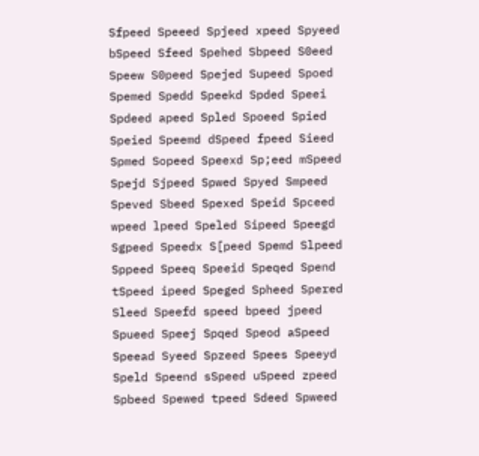Sfpeed Speeed Spjeed xpeed Spyeed bSpeed Sfeed Spehed Sbpeed S0eed Speew S0peed Spejed Supeed Spoed Spemed Spedd Speekd Spded Speei Spdeed apeed Spled Spoeed Spied Speied Speemd dSpeed fpeed Sieed Spmed Sopeed Speexd Sp;eed mSpeed Spejd Sjpeed Spwed Spyed Smpeed Speved Sbeed Spexed Speid Spceed wpeed lpeed Speled Sipeed Speegd Sgpeed Speedx S[peed Spemd Slpeed Sppeed Speeq Speeid Speqed Spend tSpeed ipeed Speged Spheed Spered Sleed Speefd speed bpeed jpeed Spueed Speej Spqed Speod aSpeed Speead Syeed Spzeed Spees Speeyd Speld Speend sSpeed uSpeed zpeed Spbeed Spewed tpeed Sdeed Spweed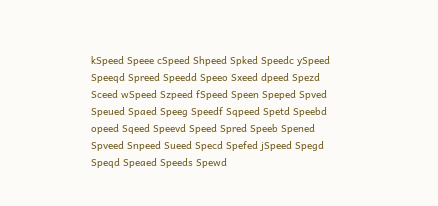kSpeed Speee cSpeed Shpeed Spked Speedc ySpeed Speeqd Spreed Speedd Speeo Sxeed dpeed Spezd Sceed wSpeed Szpeed fSpeed Speen Speped Spved Speued Spaed Speeg Speedf Sqpeed Spetd Speebd opeed Sqeed Speevd Speed Spred Speeb Spened Spveed Snpeed Sueed Specd Spefed jSpeed Spegd Speqd Speaed Speeds Spewd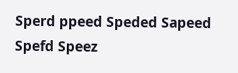Sperd ppeed Speded Sapeed Spefd Speez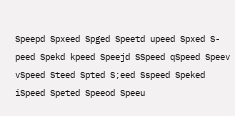Speepd Spxeed Spged Speetd upeed Spxed S-peed Spekd kpeed Speejd SSpeed qSpeed Speev vSpeed Steed Spted S;eed Sspeed Speked iSpeed Speted Speeod Speeu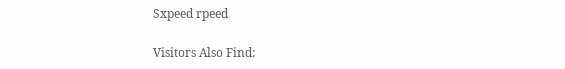Sxpeed rpeed

Visitors Also Find: